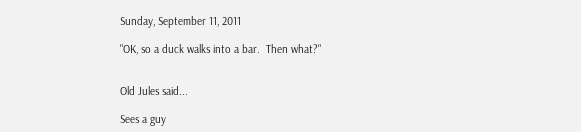Sunday, September 11, 2011

"OK, so a duck walks into a bar.  Then what?"


Old Jules said...

Sees a guy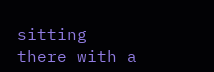sitting there with a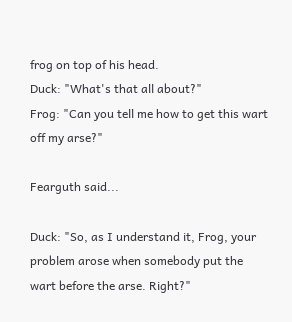frog on top of his head.
Duck: "What's that all about?"
Frog: "Can you tell me how to get this wart off my arse?"

Fearguth said...

Duck: "So, as I understand it, Frog, your problem arose when somebody put the wart before the arse. Right?"